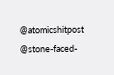@atomicshitpost @stone-faced-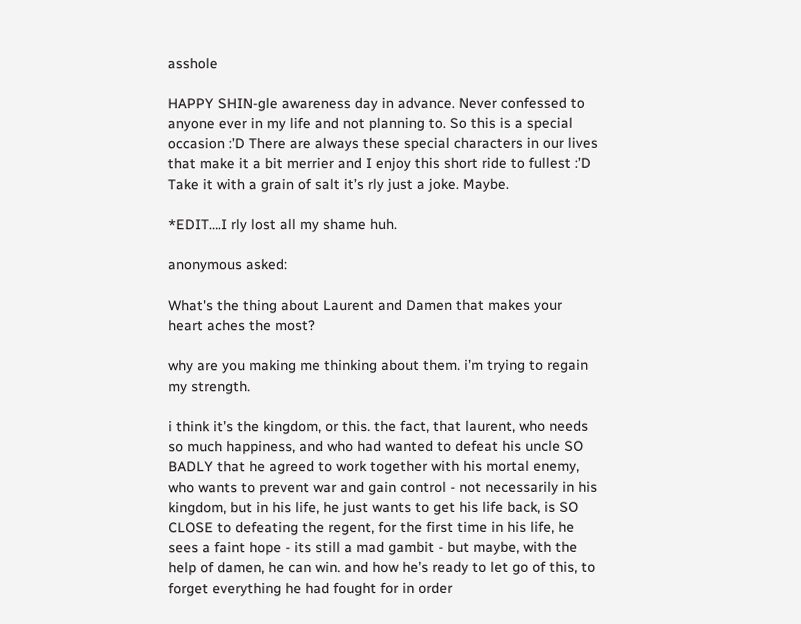asshole

HAPPY SHIN-gle awareness day in advance. Never confessed to anyone ever in my life and not planning to. So this is a special occasion :’D There are always these special characters in our lives that make it a bit merrier and I enjoy this short ride to fullest :’D  Take it with a grain of salt it’s rly just a joke. Maybe.

*EDIT….I rly lost all my shame huh.

anonymous asked:

What's the thing about Laurent and Damen that makes your heart aches the most?

why are you making me thinking about them. i’m trying to regain my strength.

i think it’s the kingdom, or this. the fact, that laurent, who needs so much happiness, and who had wanted to defeat his uncle SO BADLY that he agreed to work together with his mortal enemy, who wants to prevent war and gain control - not necessarily in his kingdom, but in his life, he just wants to get his life back, is SO CLOSE to defeating the regent, for the first time in his life, he sees a faint hope - its still a mad gambit - but maybe, with the help of damen, he can win. and how he’s ready to let go of this, to forget everything he had fought for in order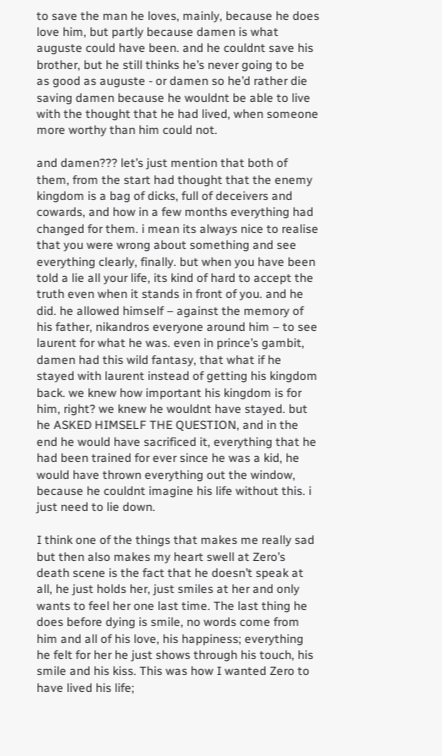to save the man he loves, mainly, because he does love him, but partly because damen is what auguste could have been. and he couldnt save his brother, but he still thinks he’s never going to be as good as auguste - or damen so he’d rather die saving damen because he wouldnt be able to live with the thought that he had lived, when someone more worthy than him could not.

and damen??? let’s just mention that both of them, from the start had thought that the enemy kingdom is a bag of dicks, full of deceivers and cowards, and how in a few months everything had changed for them. i mean its always nice to realise that you were wrong about something and see everything clearly, finally. but when you have been told a lie all your life, its kind of hard to accept the truth even when it stands in front of you. and he did. he allowed himself – against the memory of his father, nikandros everyone around him – to see laurent for what he was. even in prince’s gambit, damen had this wild fantasy, that what if he stayed with laurent instead of getting his kingdom back. we knew how important his kingdom is for him, right? we knew he wouldnt have stayed. but he ASKED HIMSELF THE QUESTION, and in the end he would have sacrificed it, everything that he had been trained for ever since he was a kid, he would have thrown everything out the window, because he couldnt imagine his life without this. i just need to lie down.

I think one of the things that makes me really sad but then also makes my heart swell at Zero’s death scene is the fact that he doesn’t speak at all, he just holds her, just smiles at her and only wants to feel her one last time. The last thing he does before dying is smile, no words come from him and all of his love, his happiness; everything he felt for her he just shows through his touch, his smile and his kiss. This was how I wanted Zero to have lived his life;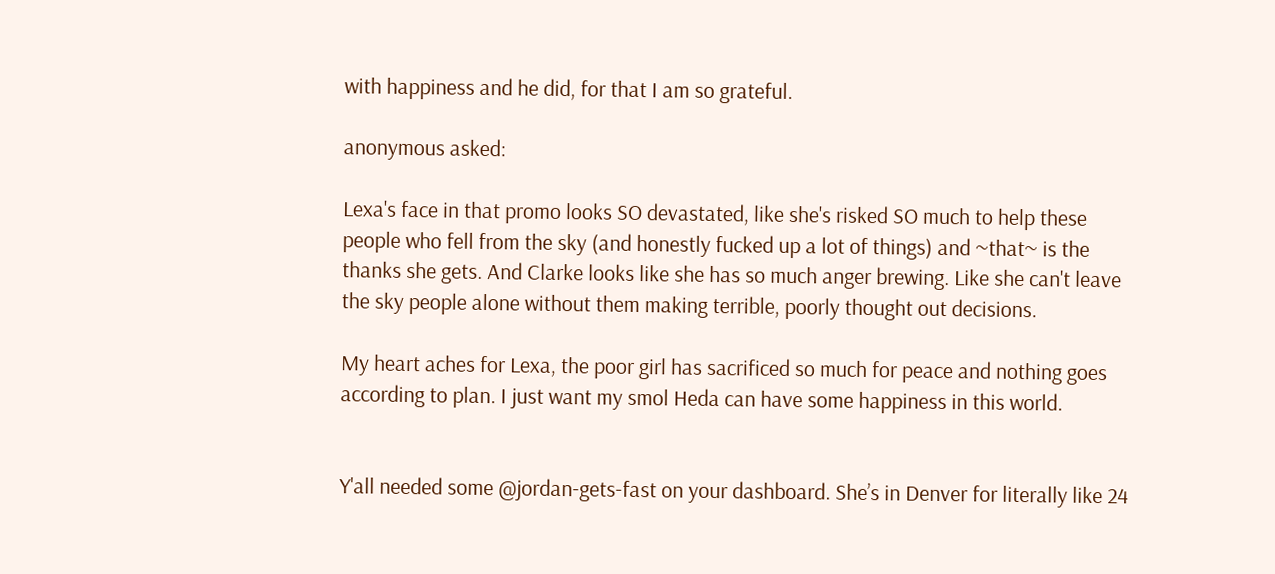with happiness and he did, for that I am so grateful.

anonymous asked:

Lexa's face in that promo looks SO devastated, like she's risked SO much to help these people who fell from the sky (and honestly fucked up a lot of things) and ~that~ is the thanks she gets. And Clarke looks like she has so much anger brewing. Like she can't leave the sky people alone without them making terrible, poorly thought out decisions.

My heart aches for Lexa, the poor girl has sacrificed so much for peace and nothing goes according to plan. I just want my smol Heda can have some happiness in this world.


Y'all needed some @jordan-gets-fast on your dashboard. She’s in Denver for literally like 24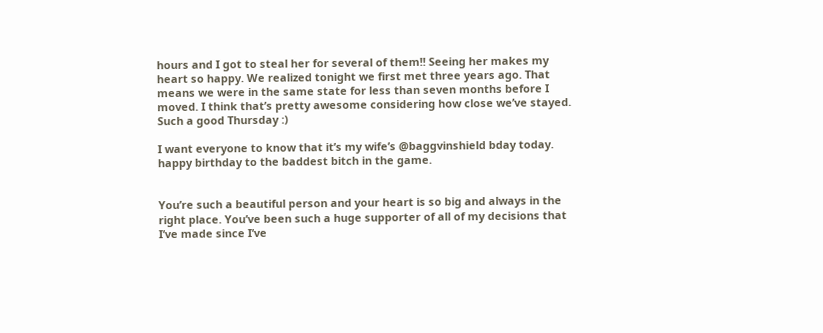hours and I got to steal her for several of them!! Seeing her makes my heart so happy. We realized tonight we first met three years ago. That means we were in the same state for less than seven months before I moved. I think that’s pretty awesome considering how close we’ve stayed. Such a good Thursday :)

I want everyone to know that it’s my wife’s @baggvinshield bday today. happy birthday to the baddest bitch in the game.


You’re such a beautiful person and your heart is so big and always in the right place. You’ve been such a huge supporter of all of my decisions that I’ve made since I’ve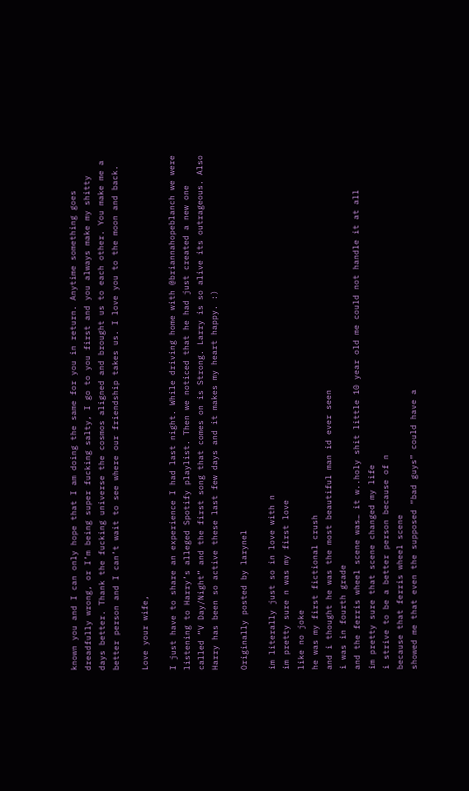known you and I can only hope that I am doing the same for you in return. Anytime something goes dreadfully wrong, or I’m being super fucking salty, I go to you first and you always make my shitty days better. Thank the fucking universe the cosmos aligned and brought us to each other. You make me a better person and I can’t wait to see where our friendship takes us. I love you to the moon and back.

Love your wife,

I just have to share an experience I had last night. While driving home with @briannahopeblanch we were listening to Harry’s alleged Spotify playlist. Then we noticed that he had just created a new one called “V Day/Night” and the first song that comes on is Strong. Larry is so alive its outrageous. Also Harry has been so active these last few days and it makes my heart happy. :)

Originally posted by larynel

im literally just so in love with n
im pretty sure n was my first love
like no joke
he was my first fictional crush
and i thought he was the most beautiful man id ever seen
i was in fourth grade
and the ferris wheel scene was… it w..holy shit little 10 year old me could not handle it at all
im pretty sure that scene changed my life
i strive to be a better person because of n
because that ferris wheel scene
showed me that even the supposed “bad guys” could have a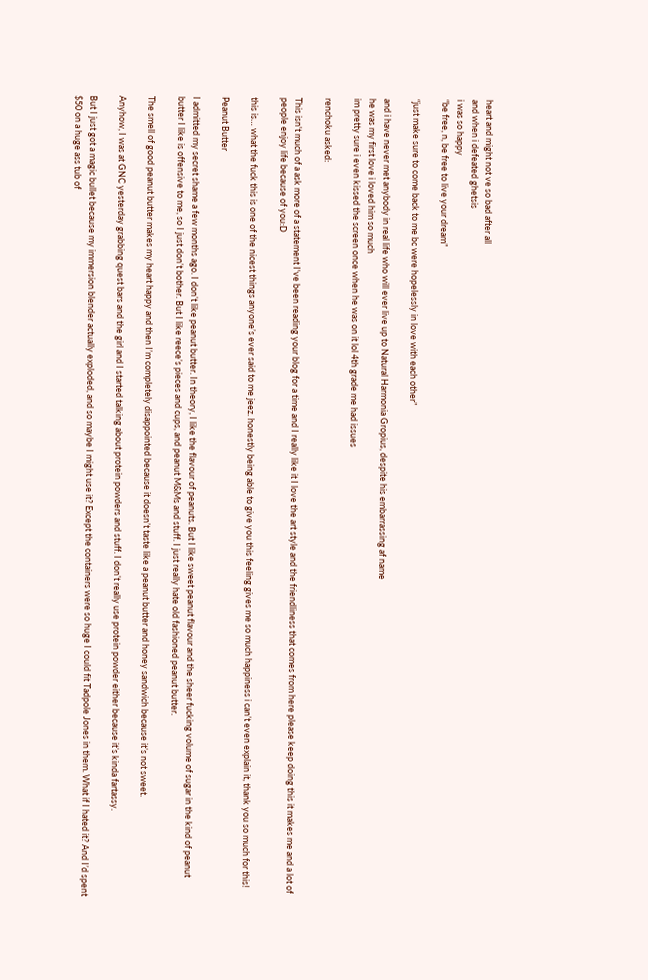heart and might not ve so bad after all
and when i defeated ghetsis
i was so happy
“be free, n, be free to live your dream”

“just make sure to come back to me bc were hopelessly in love with each other”

and i have never met anybody in real life who will ever live up to Natural Harmonia Gropius, despite his embarrassing af name
he was my first love i loved him so much
im pretty sure i even kissed the screen once when he was on it lol 4th grade me had issues

renchoku asked:

This isn't much of a ask more of a statement I've been reading your blog for a time and I really like it I love the art style and the friendliness that comes from here please keep doing this it makes me and a lot of people enjoy life because of you:D

this is… what the fuck this is one of the nicest things anyone’s ever said to me jeez. honestly being able to give you this feeling gives me so much happiness i can’t even explain it, thank you so much for this!

Peanut Butter

I admitted my secret shame a few months ago. I don’t like peanut butter. In theory, I like the flavour of peanuts. But I like sweet peanut flavour and the sheer fucking volume of sugar in the kind of peanut butter I like is offensive to me, so I just don’t bother. But I like reece’s pieces and cups, and peanut M&Ms and stuff. I just really hate old fashioned peanut butter.

The smell of good peanut butter makes my heart happy and then I’m completely disappointed because it doesn’t taste like a peanut butter and honey sandwich because it’s not sweet.

Anyhow, I was at GNC yesterday grabbing quest bars and the girl and I started talking about protein powders and stuff. I don’t really use protein powder either because it’s kinda fartassy.

But I just got a magic bullet because my immersion blender actually exploded, and so maybe I might use it? Except the containers were so huge I could fit Tadpole Jones in them. What if I hated it? And I’d spent $50 on a huge ass tub of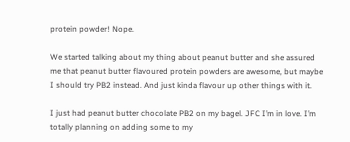protein powder! Nope.

We started talking about my thing about peanut butter and she assured me that peanut butter flavoured protein powders are awesome, but maybe I should try PB2 instead. And just kinda flavour up other things with it.

I just had peanut butter chocolate PB2 on my bagel. JFC I’m in love. I’m totally planning on adding some to my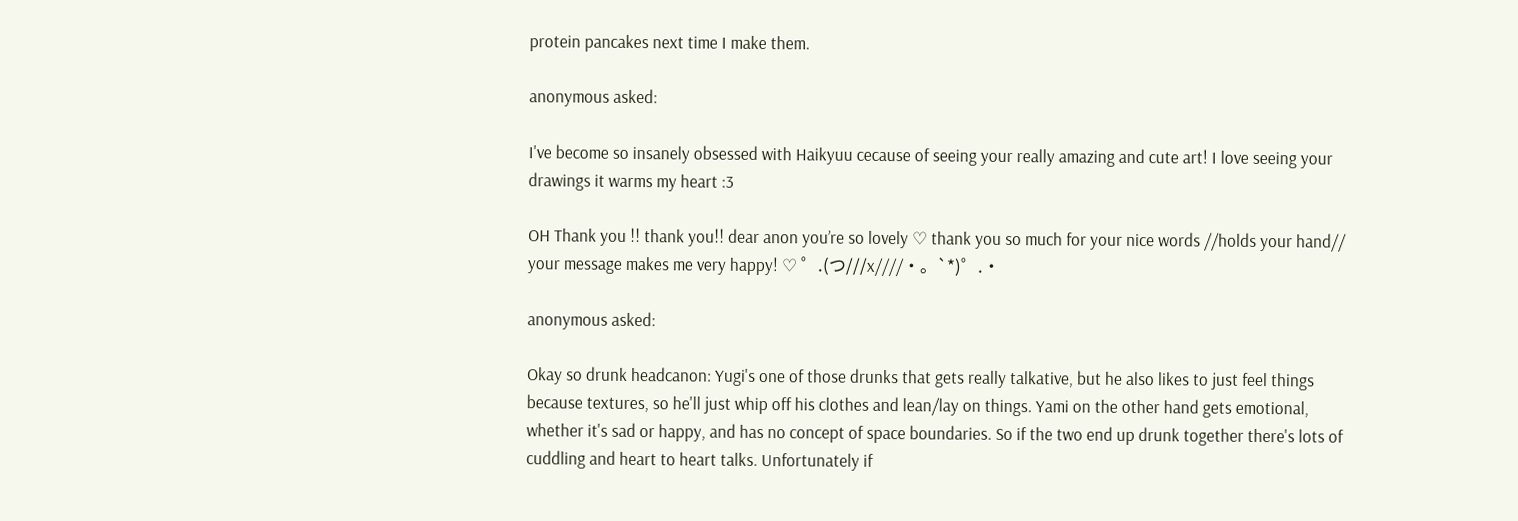protein pancakes next time I make them.

anonymous asked:

I've become so insanely obsessed with Haikyuu cecause of seeing your really amazing and cute art! I love seeing your drawings it warms my heart :3

OH Thank you !! thank you!! dear anon you’re so lovely ♡ thank you so much for your nice words //holds your hand// your message makes me very happy! ♡ ゜.(つ///x////・。`*)゜.・

anonymous asked:

Okay so drunk headcanon: Yugi's one of those drunks that gets really talkative, but he also likes to just feel things because textures, so he'll just whip off his clothes and lean/lay on things. Yami on the other hand gets emotional, whether it's sad or happy, and has no concept of space boundaries. So if the two end up drunk together there's lots of cuddling and heart to heart talks. Unfortunately if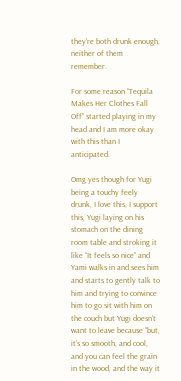they're both drunk enough, neither of them remember.

For some reason “Tequila Makes Her Clothes Fall Off” started playing in my head and I am more okay with this than I anticipated.

Omg yes though for Yugi being a touchy feely drunk, I love this, I support this, Yugi laying on his stomach on the dining room table and stroking it like “It feels so nice” and Yami walks in and sees him and starts to gently talk to him and trying to convince him to go sit with him on the couch but Yugi doesn’t want to leave because “but, it’s so smooth, and cool, and you can feel the grain in the wood, and the way it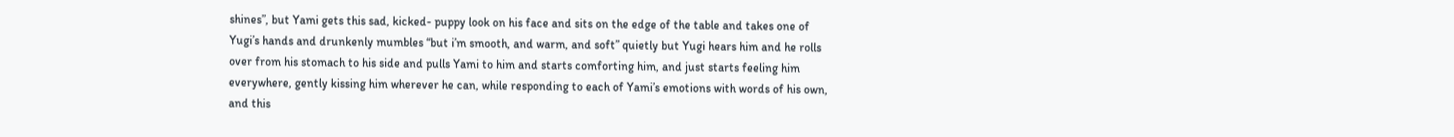shines”, but Yami gets this sad, kicked- puppy look on his face and sits on the edge of the table and takes one of Yugi’s hands and drunkenly mumbles “but i’m smooth, and warm, and soft” quietly but Yugi hears him and he rolls over from his stomach to his side and pulls Yami to him and starts comforting him, and just starts feeling him everywhere, gently kissing him wherever he can, while responding to each of Yami’s emotions with words of his own, and this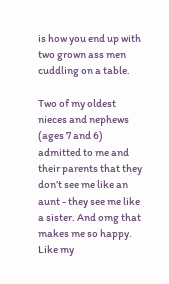is how you end up with two grown ass men cuddling on a table.

Two of my oldest nieces and nephews (ages 7 and 6) admitted to me and their parents that they don’t see me like an aunt - they see me like a sister. And omg that makes me so happy. Like my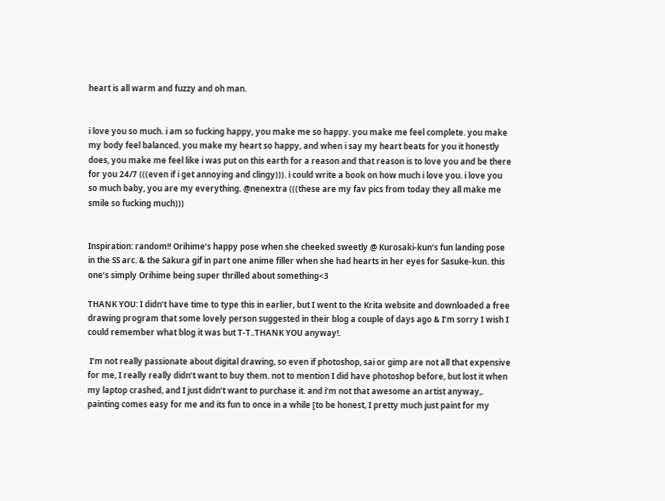heart is all warm and fuzzy and oh man.


i love you so much. i am so fucking happy, you make me so happy. you make me feel complete. you make my body feel balanced. you make my heart so happy, and when i say my heart beats for you it honestly does, you make me feel like i was put on this earth for a reason and that reason is to love you and be there for you 24/7 (((even if i get annoying and clingy))). i could write a book on how much i love you. i love you so much baby, you are my everything. @nenextra (((these are my fav pics from today they all make me smile so fucking much)))


Inspiration: random!! Orihime’s happy pose when she cheeked sweetly @ Kurosaki-kun’s fun landing pose in the SS arc. & the Sakura gif in part one anime filler when she had hearts in her eyes for Sasuke-kun. this one’s simply Orihime being super thrilled about something<3

THANK YOU: I didn’t have time to type this in earlier, but I went to the Krita website and downloaded a free drawing program that some lovely person suggested in their blog a couple of days ago & I’m sorry I wish I could remember what blog it was but T-T..THANK YOU anyway!.

 I’m not really passionate about digital drawing, so even if photoshop, sai or gimp are not all that expensive for me, I really really didn’t want to buy them. not to mention I did have photoshop before, but lost it when my laptop crashed, and I just didn’t want to purchase it. and i’m not that awesome an artist anyway,. painting comes easy for me and its fun to once in a while [to be honest, I pretty much just paint for my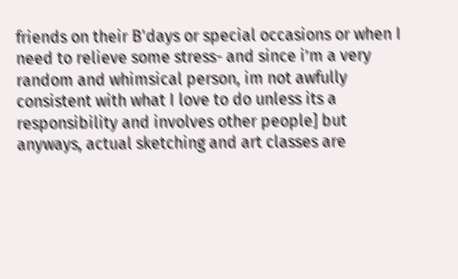friends on their B'days or special occasions or when I need to relieve some stress- and since i’m a very random and whimsical person, im not awfully consistent with what I love to do unless its a responsibility and involves other people] but anyways, actual sketching and art classes are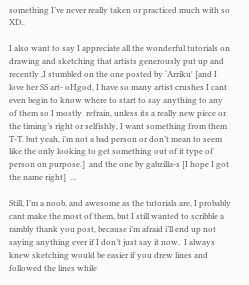something I’ve never really taken or practiced much with so XD..

I also want to say I appreciate all the wonderful tutorials on drawing and sketching that artists generously put up and recently ,I stumbled on the one posted by ‘Arriku' [and I love her SS art- oHgod, I have so many artist crushes I cant even begin to know where to start to say anything to any of them so I mostly  refrain, unless its a really new piece or the timing’s right or selfishly, I want something from them T-T. but yeah, i’m not a bad person or don’t mean to seem like the only looking to get something out of it type of person on purpose.]  and the one by gabzilla-s [I hope I got the name right]  …

Still, I’m a noob, and awesome as the tutorials are, I probably cant make the most of them, but I still wanted to scribble a rambly thank you post, because i’m afraid i’ll end up not saying anything ever if I don’t just say it now.  I always knew sketching would be easier if you drew lines and followed the lines while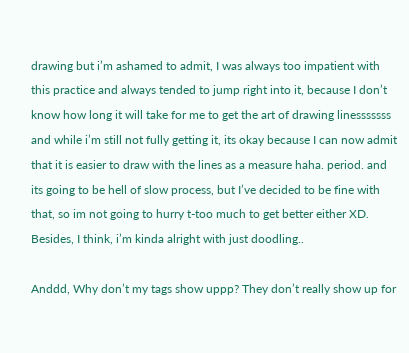drawing but i’m ashamed to admit, I was always too impatient with this practice and always tended to jump right into it, because I don’t know how long it will take for me to get the art of drawing linesssssss and while i’m still not fully getting it, its okay because I can now admit that it is easier to draw with the lines as a measure haha. period. and its going to be hell of slow process, but I’ve decided to be fine with that, so im not going to hurry t-too much to get better either XD. Besides, I think, i’m kinda alright with just doodling..

Anddd, Why don’t my tags show uppp? They don’t really show up for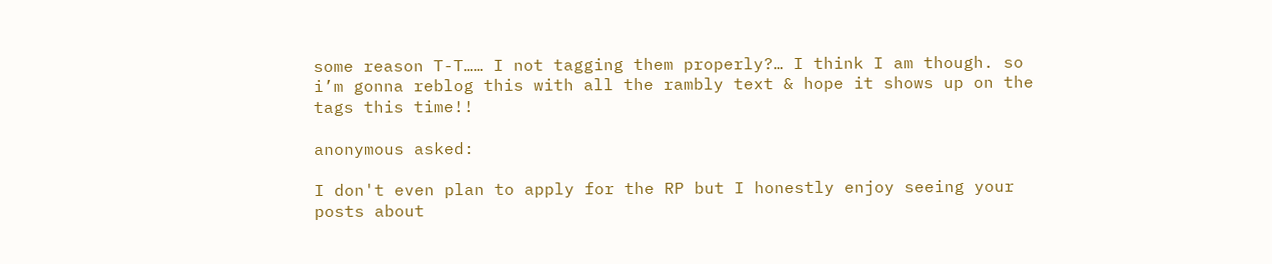some reason T-T…… I not tagging them properly?… I think I am though. so i’m gonna reblog this with all the rambly text & hope it shows up on the tags this time!!

anonymous asked:

I don't even plan to apply for the RP but I honestly enjoy seeing your posts about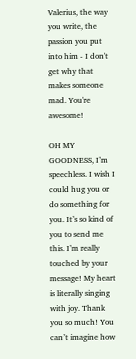Valerius, the way you write, the passion you put into him - I don't get why that makes someone mad. You're awesome!

OH MY GOODNESS, I’m speechless. I wish I could hug you or do something for you. It’s so kind of you to send me this. I’m really touched by your message! My heart is literally singing with joy. Thank you so much! You can’t imagine how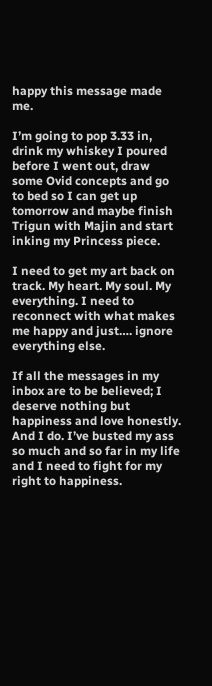happy this message made me.

I’m going to pop 3.33 in, drink my whiskey I poured before I went out, draw some Ovid concepts and go to bed so I can get up tomorrow and maybe finish Trigun with Majin and start inking my Princess piece.

I need to get my art back on track. My heart. My soul. My everything. I need to reconnect with what makes me happy and just…. ignore everything else.

If all the messages in my inbox are to be believed; I deserve nothing but happiness and love honestly. And I do. I’ve busted my ass so much and so far in my life and I need to fight for my right to happiness.